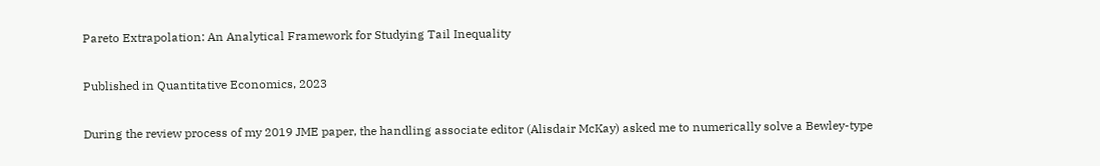Pareto Extrapolation: An Analytical Framework for Studying Tail Inequality

Published in Quantitative Economics, 2023

During the review process of my 2019 JME paper, the handling associate editor (Alisdair McKay) asked me to numerically solve a Bewley-type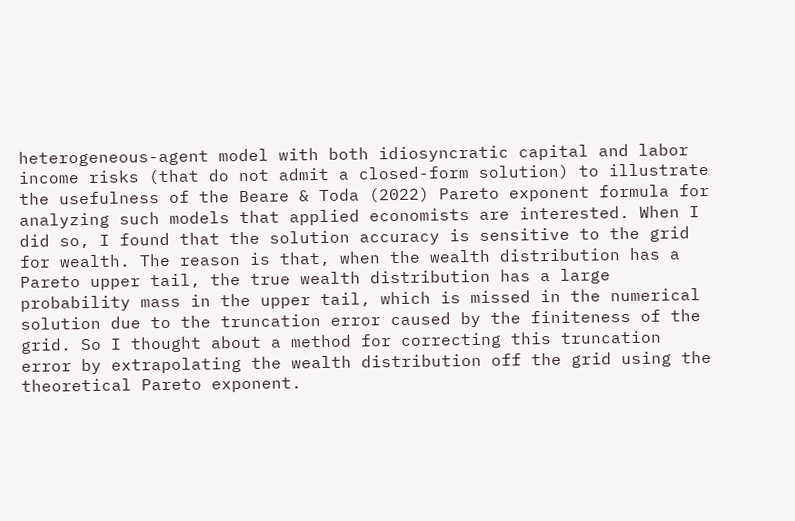heterogeneous-agent model with both idiosyncratic capital and labor income risks (that do not admit a closed-form solution) to illustrate the usefulness of the Beare & Toda (2022) Pareto exponent formula for analyzing such models that applied economists are interested. When I did so, I found that the solution accuracy is sensitive to the grid for wealth. The reason is that, when the wealth distribution has a Pareto upper tail, the true wealth distribution has a large probability mass in the upper tail, which is missed in the numerical solution due to the truncation error caused by the finiteness of the grid. So I thought about a method for correcting this truncation error by extrapolating the wealth distribution off the grid using the theoretical Pareto exponent.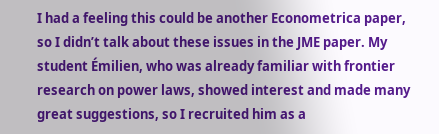I had a feeling this could be another Econometrica paper, so I didn’t talk about these issues in the JME paper. My student Émilien, who was already familiar with frontier research on power laws, showed interest and made many great suggestions, so I recruited him as a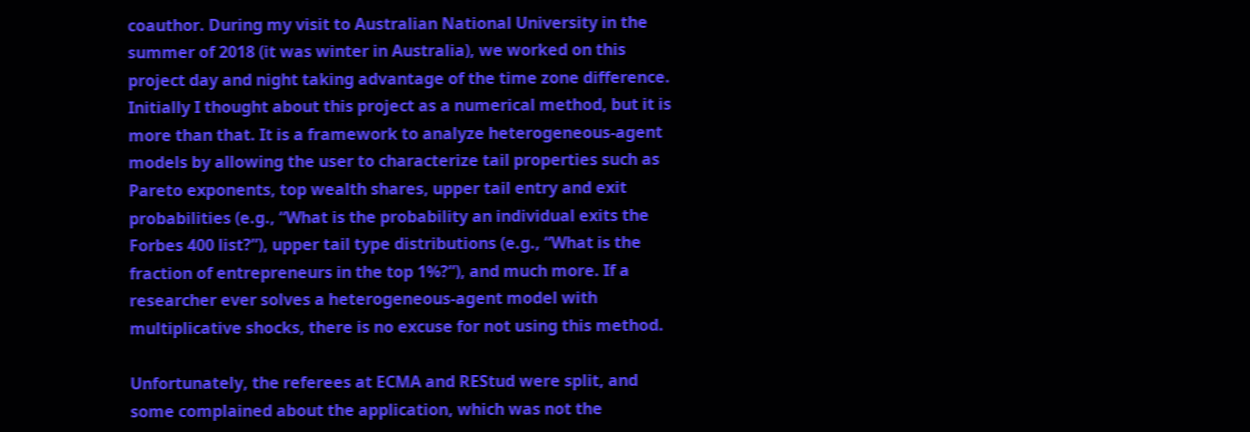coauthor. During my visit to Australian National University in the summer of 2018 (it was winter in Australia), we worked on this project day and night taking advantage of the time zone difference. Initially I thought about this project as a numerical method, but it is more than that. It is a framework to analyze heterogeneous-agent models by allowing the user to characterize tail properties such as Pareto exponents, top wealth shares, upper tail entry and exit probabilities (e.g., “What is the probability an individual exits the Forbes 400 list?”), upper tail type distributions (e.g., “What is the fraction of entrepreneurs in the top 1%?”), and much more. If a researcher ever solves a heterogeneous-agent model with multiplicative shocks, there is no excuse for not using this method.

Unfortunately, the referees at ECMA and REStud were split, and some complained about the application, which was not the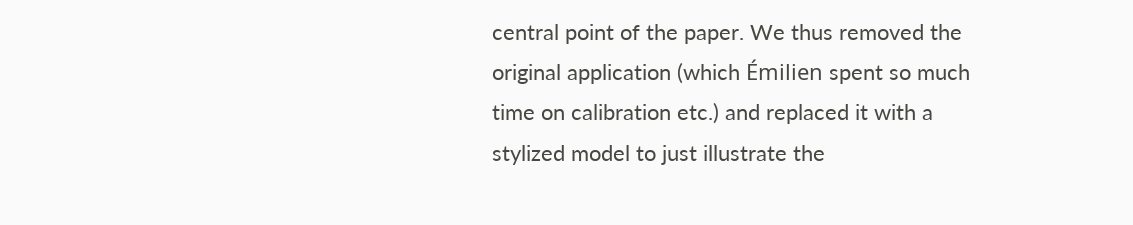central point of the paper. We thus removed the original application (which Émilien spent so much time on calibration etc.) and replaced it with a stylized model to just illustrate the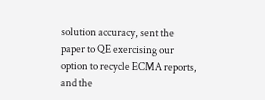solution accuracy, sent the paper to QE exercising our option to recycle ECMA reports, and the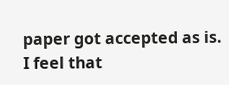paper got accepted as is. I feel that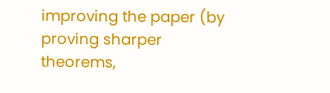improving the paper (by proving sharper theorems,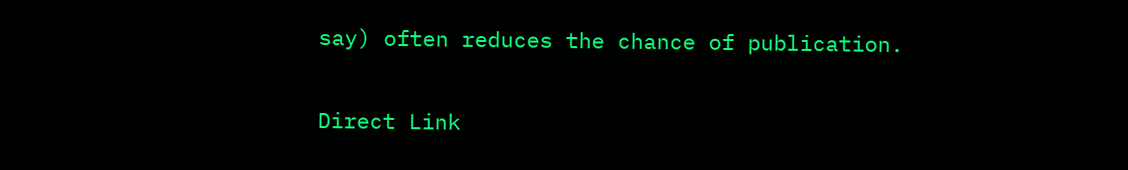say) often reduces the chance of publication.

Direct Link